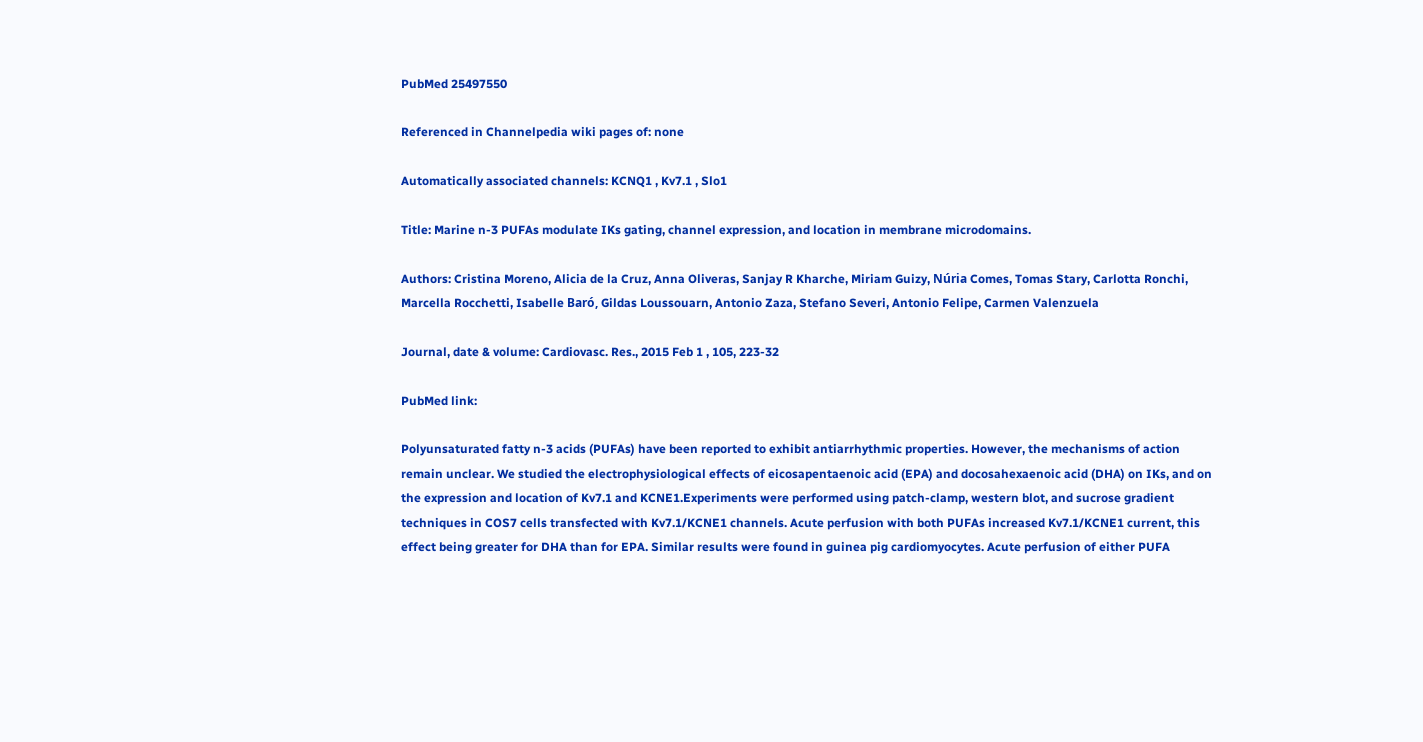PubMed 25497550

Referenced in Channelpedia wiki pages of: none

Automatically associated channels: KCNQ1 , Kv7.1 , Slo1

Title: Marine n-3 PUFAs modulate IKs gating, channel expression, and location in membrane microdomains.

Authors: Cristina Moreno, Alicia de la Cruz, Anna Oliveras, Sanjay R Kharche, Miriam Guizy, Núria Comes, Tomas Stary, Carlotta Ronchi, Marcella Rocchetti, Isabelle Baró, Gildas Loussouarn, Antonio Zaza, Stefano Severi, Antonio Felipe, Carmen Valenzuela

Journal, date & volume: Cardiovasc. Res., 2015 Feb 1 , 105, 223-32

PubMed link:

Polyunsaturated fatty n-3 acids (PUFAs) have been reported to exhibit antiarrhythmic properties. However, the mechanisms of action remain unclear. We studied the electrophysiological effects of eicosapentaenoic acid (EPA) and docosahexaenoic acid (DHA) on IKs, and on the expression and location of Kv7.1 and KCNE1.Experiments were performed using patch-clamp, western blot, and sucrose gradient techniques in COS7 cells transfected with Kv7.1/KCNE1 channels. Acute perfusion with both PUFAs increased Kv7.1/KCNE1 current, this effect being greater for DHA than for EPA. Similar results were found in guinea pig cardiomyocytes. Acute perfusion of either PUFA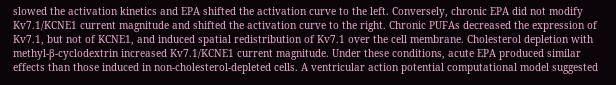slowed the activation kinetics and EPA shifted the activation curve to the left. Conversely, chronic EPA did not modify Kv7.1/KCNE1 current magnitude and shifted the activation curve to the right. Chronic PUFAs decreased the expression of Kv7.1, but not of KCNE1, and induced spatial redistribution of Kv7.1 over the cell membrane. Cholesterol depletion with methyl-β-cyclodextrin increased Kv7.1/KCNE1 current magnitude. Under these conditions, acute EPA produced similar effects than those induced in non-cholesterol-depleted cells. A ventricular action potential computational model suggested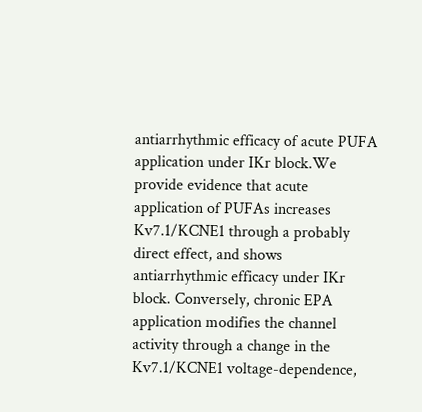antiarrhythmic efficacy of acute PUFA application under IKr block.We provide evidence that acute application of PUFAs increases Kv7.1/KCNE1 through a probably direct effect, and shows antiarrhythmic efficacy under IKr block. Conversely, chronic EPA application modifies the channel activity through a change in the Kv7.1/KCNE1 voltage-dependence,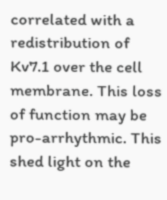correlated with a redistribution of Kv7.1 over the cell membrane. This loss of function may be pro-arrhythmic. This shed light on the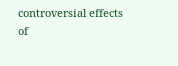controversial effects of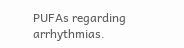PUFAs regarding arrhythmias.